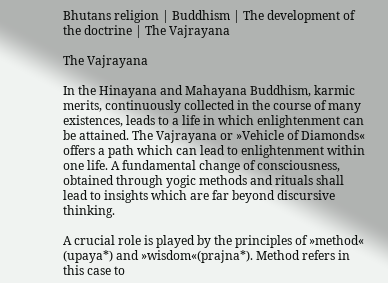Bhutans religion | Buddhism | The development of the doctrine | The Vajrayana

The Vajrayana

In the Hinayana and Mahayana Buddhism, karmic merits, continuously collected in the course of many existences, leads to a life in which enlightenment can be attained. The Vajrayana or »Vehicle of Diamonds« offers a path which can lead to enlightenment within one life. A fundamental change of consciousness, obtained through yogic methods and rituals shall lead to insights which are far beyond discursive thinking.

A crucial role is played by the principles of »method« (upaya*) and »wisdom«(prajna*). Method refers in this case to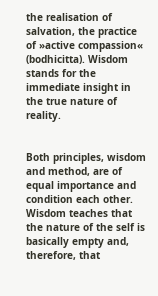the realisation of salvation, the practice of »active compassion« (bodhicitta). Wisdom stands for the immediate insight in the true nature of reality.


Both principles, wisdom and method, are of equal importance and condition each other. Wisdom teaches that the nature of the self is basically empty and, therefore, that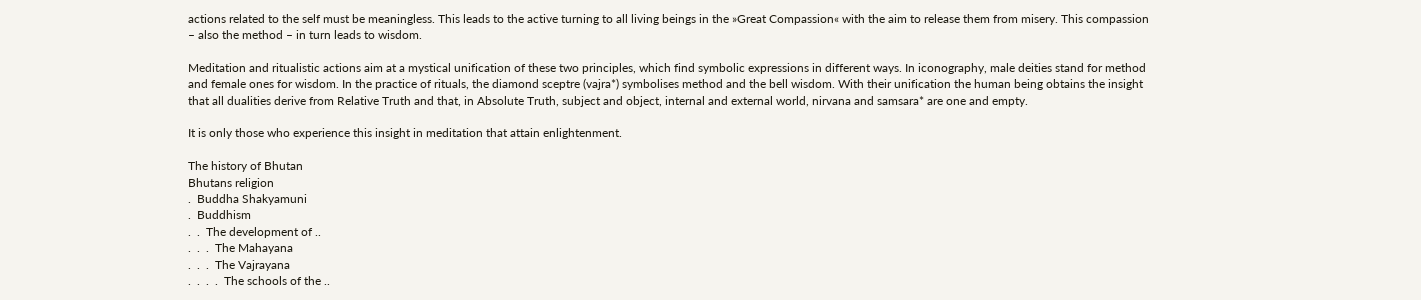actions related to the self must be meaningless. This leads to the active turning to all living beings in the »Great Compassion« with the aim to release them from misery. This compassion – also the method – in turn leads to wisdom.

Meditation and ritualistic actions aim at a mystical unification of these two principles, which find symbolic expressions in different ways. In iconography, male deities stand for method and female ones for wisdom. In the practice of rituals, the diamond sceptre (vajra*) symbolises method and the bell wisdom. With their unification the human being obtains the insight that all dualities derive from Relative Truth and that, in Absolute Truth, subject and object, internal and external world, nirvana and samsara* are one and empty.

It is only those who experience this insight in meditation that attain enlightenment.

The history of Bhutan
Bhutans religion
.  Buddha Shakyamuni
.  Buddhism
.  .  The development of ..
.  .  .  The Mahayana
.  .  .  The Vajrayana
.  .  .  .  The schools of the ..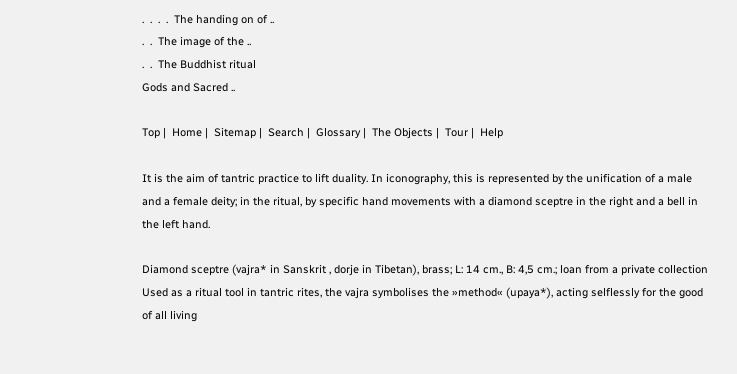.  .  .  .  The handing on of ..
.  .  The image of the ..
.  .  The Buddhist ritual
Gods and Sacred ..

Top |  Home |  Sitemap |  Search |  Glossary |  The Objects |  Tour |  Help

It is the aim of tantric practice to lift duality. In iconography, this is represented by the unification of a male and a female deity; in the ritual, by specific hand movements with a diamond sceptre in the right and a bell in the left hand.

Diamond sceptre (vajra* in Sanskrit , dorje in Tibetan), brass; L: 14 cm., B: 4,5 cm.; loan from a private collection
Used as a ritual tool in tantric rites, the vajra symbolises the »method« (upaya*), acting selflessly for the good of all living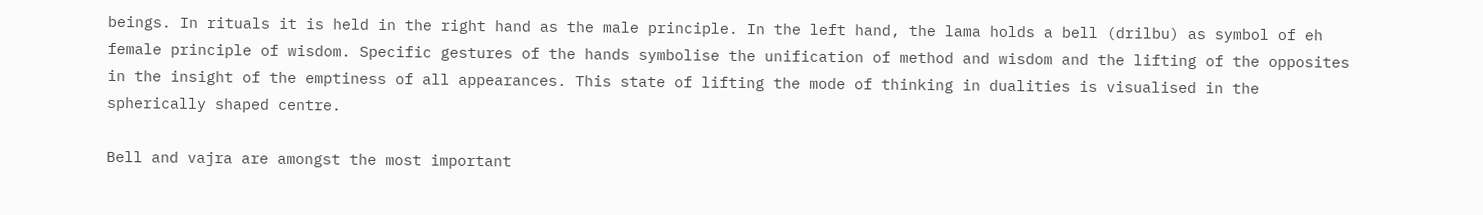beings. In rituals it is held in the right hand as the male principle. In the left hand, the lama holds a bell (drilbu) as symbol of eh female principle of wisdom. Specific gestures of the hands symbolise the unification of method and wisdom and the lifting of the opposites in the insight of the emptiness of all appearances. This state of lifting the mode of thinking in dualities is visualised in the spherically shaped centre.

Bell and vajra are amongst the most important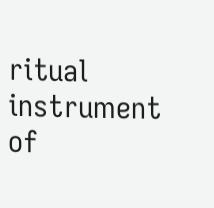ritual instrument of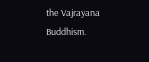the Vajrayana Buddhism.